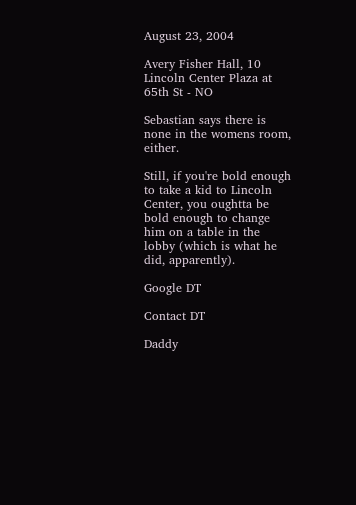August 23, 2004

Avery Fisher Hall, 10 Lincoln Center Plaza at 65th St - NO

Sebastian says there is none in the womens room, either.

Still, if you're bold enough to take a kid to Lincoln Center, you oughtta be bold enough to change him on a table in the lobby (which is what he did, apparently).

Google DT

Contact DT

Daddy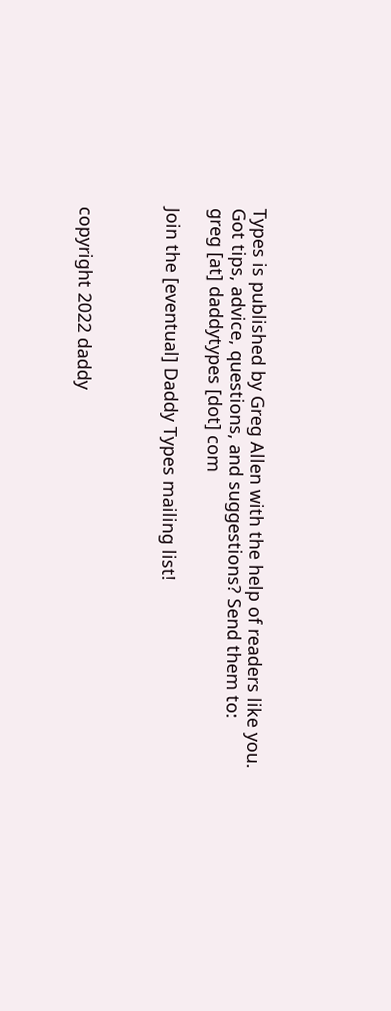Types is published by Greg Allen with the help of readers like you.
Got tips, advice, questions, and suggestions? Send them to:
greg [at] daddytypes [dot] com

Join the [eventual] Daddy Types mailing list!



copyright 2022 daddy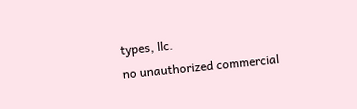types, llc.
no unauthorized commercial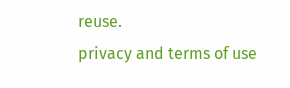reuse.
privacy and terms of use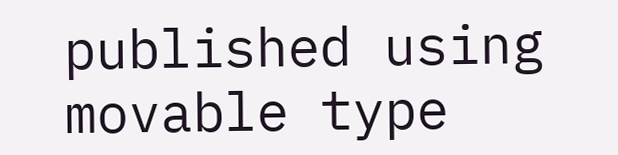published using movable type